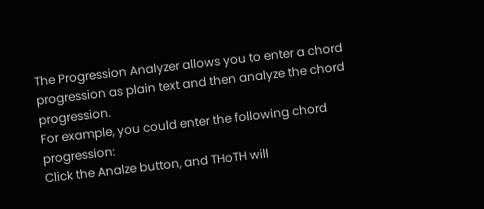The Progression Analyzer allows you to enter a chord progression as plain text and then analyze the chord progression.
For example, you could enter the following chord progression:
Click the Analze button, and THoTH will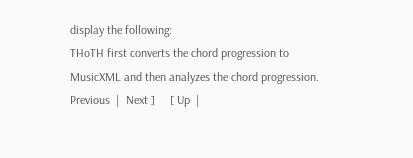display the following:
THoTH first converts the chord progression to MusicXML and then analyzes the chord progression.
Previous  |  Next ]     [ Up  |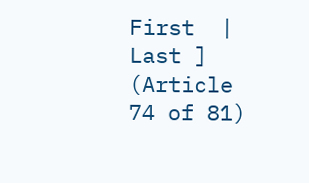First  |  Last ]     (Article 74 of 81)